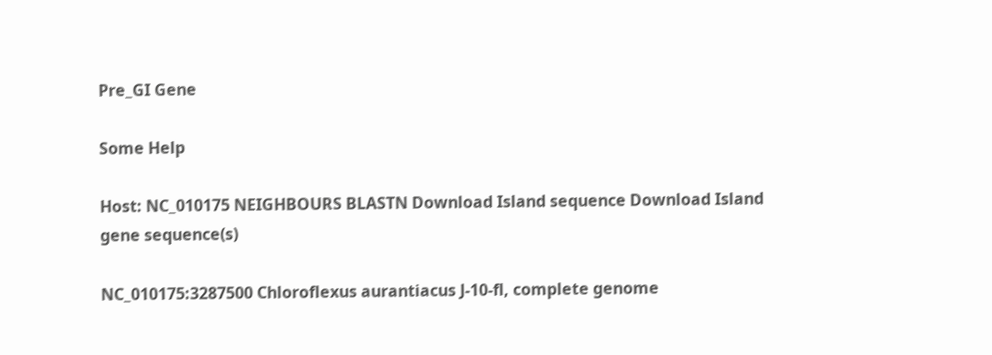Pre_GI Gene

Some Help

Host: NC_010175 NEIGHBOURS BLASTN Download Island sequence Download Island gene sequence(s)

NC_010175:3287500 Chloroflexus aurantiacus J-10-fl, complete genome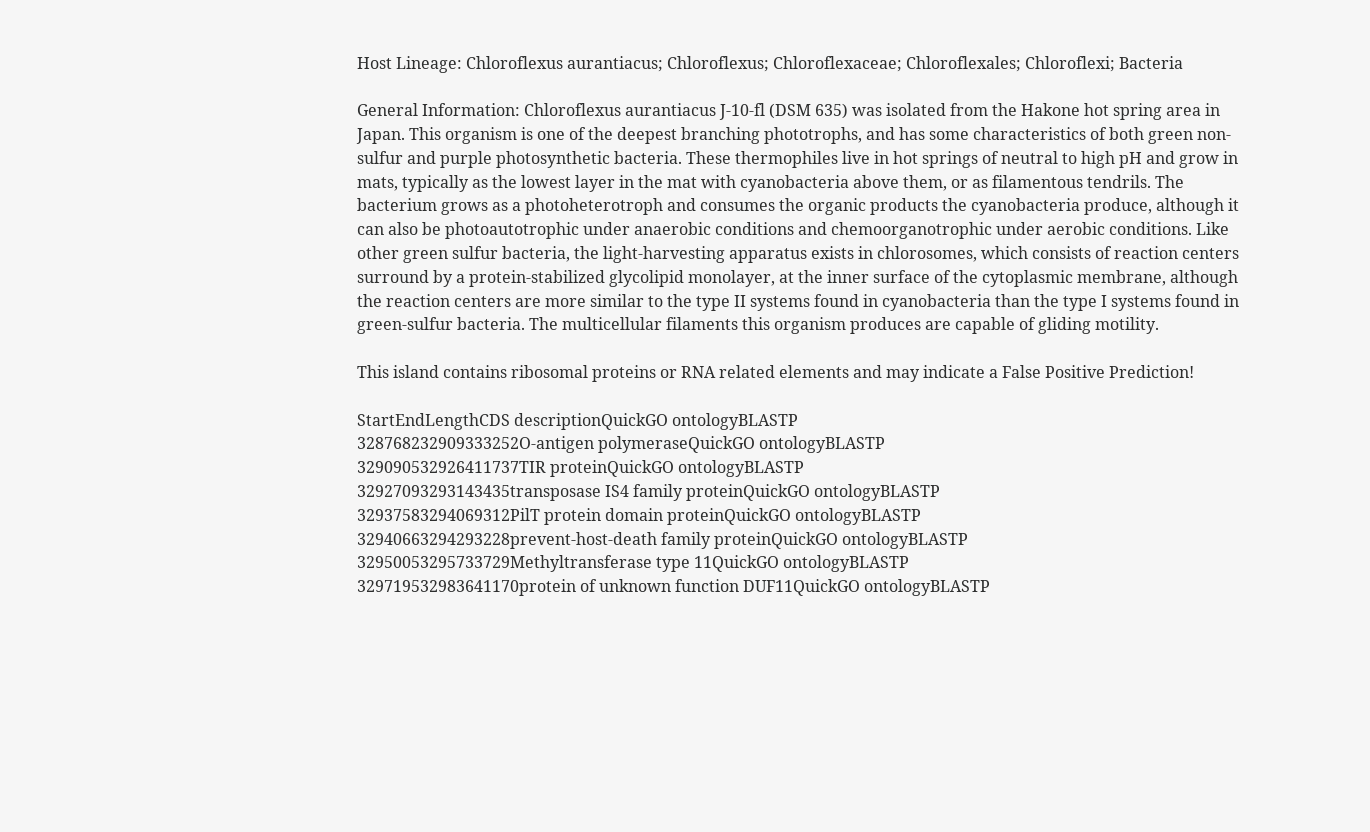Host Lineage: Chloroflexus aurantiacus; Chloroflexus; Chloroflexaceae; Chloroflexales; Chloroflexi; Bacteria

General Information: Chloroflexus aurantiacus J-10-fl (DSM 635) was isolated from the Hakone hot spring area in Japan. This organism is one of the deepest branching phototrophs, and has some characteristics of both green non-sulfur and purple photosynthetic bacteria. These thermophiles live in hot springs of neutral to high pH and grow in mats, typically as the lowest layer in the mat with cyanobacteria above them, or as filamentous tendrils. The bacterium grows as a photoheterotroph and consumes the organic products the cyanobacteria produce, although it can also be photoautotrophic under anaerobic conditions and chemoorganotrophic under aerobic conditions. Like other green sulfur bacteria, the light-harvesting apparatus exists in chlorosomes, which consists of reaction centers surround by a protein-stabilized glycolipid monolayer, at the inner surface of the cytoplasmic membrane, although the reaction centers are more similar to the type II systems found in cyanobacteria than the type I systems found in green-sulfur bacteria. The multicellular filaments this organism produces are capable of gliding motility.

This island contains ribosomal proteins or RNA related elements and may indicate a False Positive Prediction!

StartEndLengthCDS descriptionQuickGO ontologyBLASTP
328768232909333252O-antigen polymeraseQuickGO ontologyBLASTP
329090532926411737TIR proteinQuickGO ontologyBLASTP
32927093293143435transposase IS4 family proteinQuickGO ontologyBLASTP
32937583294069312PilT protein domain proteinQuickGO ontologyBLASTP
32940663294293228prevent-host-death family proteinQuickGO ontologyBLASTP
32950053295733729Methyltransferase type 11QuickGO ontologyBLASTP
329719532983641170protein of unknown function DUF11QuickGO ontologyBLASTP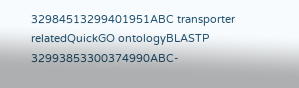32984513299401951ABC transporter relatedQuickGO ontologyBLASTP
32993853300374990ABC-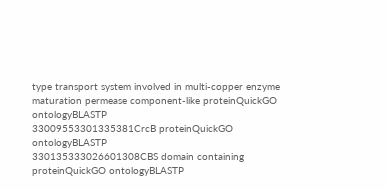type transport system involved in multi-copper enzyme maturation permease component-like proteinQuickGO ontologyBLASTP
33009553301335381CrcB proteinQuickGO ontologyBLASTP
330135333026601308CBS domain containing proteinQuickGO ontologyBLASTP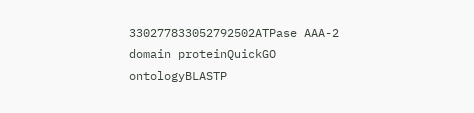330277833052792502ATPase AAA-2 domain proteinQuickGO ontologyBLASTP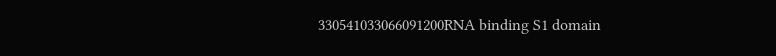330541033066091200RNA binding S1 domain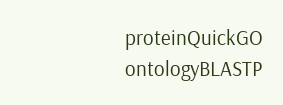proteinQuickGO ontologyBLASTP